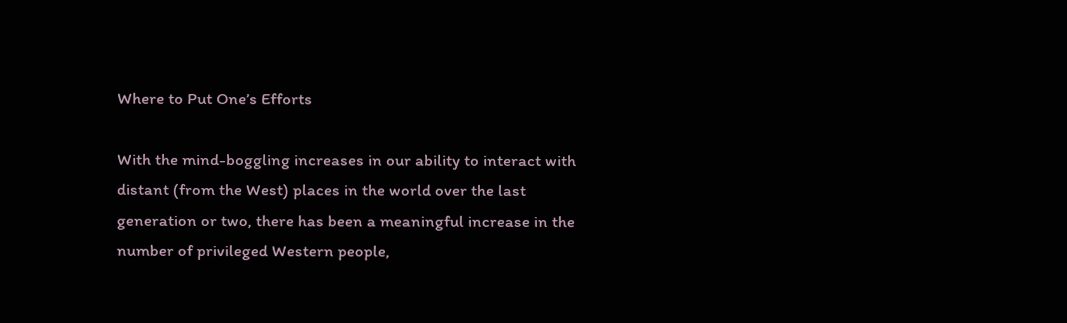Where to Put One’s Efforts

With the mind-boggling increases in our ability to interact with distant (from the West) places in the world over the last generation or two, there has been a meaningful increase in the number of privileged Western people,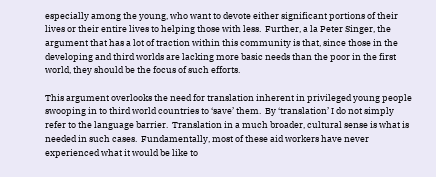especially among the young, who want to devote either significant portions of their lives or their entire lives to helping those with less.  Further, a la Peter Singer, the argument that has a lot of traction within this community is that, since those in the developing and third worlds are lacking more basic needs than the poor in the first world, they should be the focus of such efforts.

This argument overlooks the need for translation inherent in privileged young people swooping in to third world countries to ‘save’ them.  By ‘translation’ I do not simply refer to the language barrier.  Translation in a much broader, cultural sense is what is needed in such cases.  Fundamentally, most of these aid workers have never experienced what it would be like to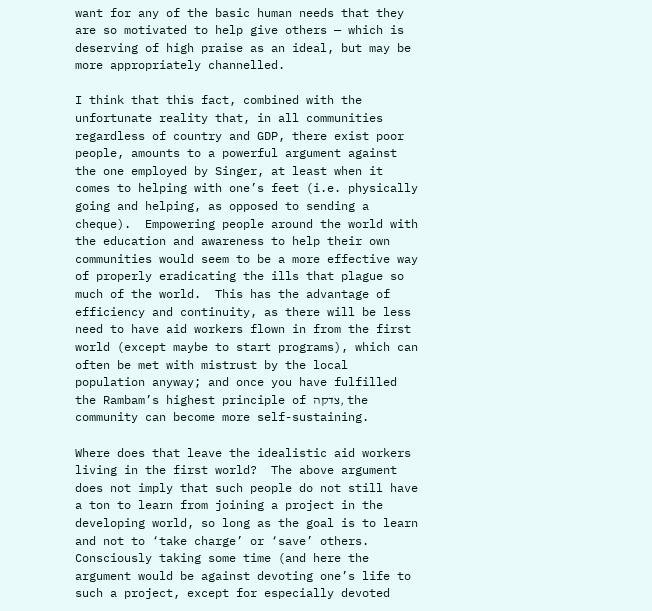want for any of the basic human needs that they are so motivated to help give others — which is deserving of high praise as an ideal, but may be more appropriately channelled.

I think that this fact, combined with the unfortunate reality that, in all communities regardless of country and GDP, there exist poor people, amounts to a powerful argument against the one employed by Singer, at least when it comes to helping with one’s feet (i.e. physically going and helping, as opposed to sending a cheque).  Empowering people around the world with the education and awareness to help their own communities would seem to be a more effective way of properly eradicating the ills that plague so much of the world.  This has the advantage of efficiency and continuity, as there will be less need to have aid workers flown in from the first world (except maybe to start programs), which can often be met with mistrust by the local population anyway; and once you have fulfilled the Rambam’s highest principle of צדקה, the community can become more self-sustaining.

Where does that leave the idealistic aid workers living in the first world?  The above argument does not imply that such people do not still have a ton to learn from joining a project in the developing world, so long as the goal is to learn and not to ‘take charge’ or ‘save’ others.  Consciously taking some time (and here the argument would be against devoting one’s life to such a project, except for especially devoted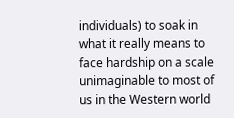individuals) to soak in what it really means to face hardship on a scale unimaginable to most of us in the Western world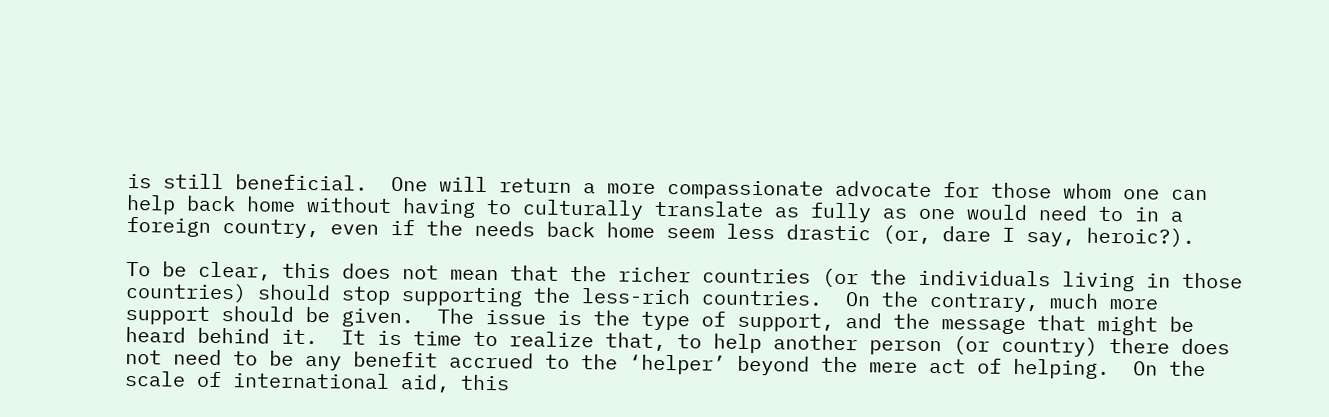is still beneficial.  One will return a more compassionate advocate for those whom one can help back home without having to culturally translate as fully as one would need to in a foreign country, even if the needs back home seem less drastic (or, dare I say, heroic?).

To be clear, this does not mean that the richer countries (or the individuals living in those countries) should stop supporting the less-rich countries.  On the contrary, much more support should be given.  The issue is the type of support, and the message that might be heard behind it.  It is time to realize that, to help another person (or country) there does not need to be any benefit accrued to the ‘helper’ beyond the mere act of helping.  On the scale of international aid, this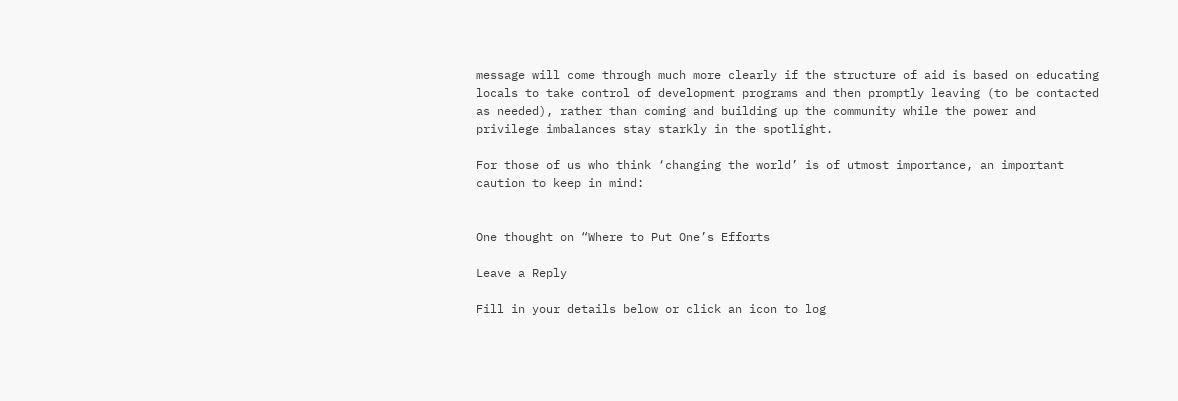message will come through much more clearly if the structure of aid is based on educating locals to take control of development programs and then promptly leaving (to be contacted as needed), rather than coming and building up the community while the power and privilege imbalances stay starkly in the spotlight.

For those of us who think ‘changing the world’ is of utmost importance, an important caution to keep in mind:


One thought on “Where to Put One’s Efforts

Leave a Reply

Fill in your details below or click an icon to log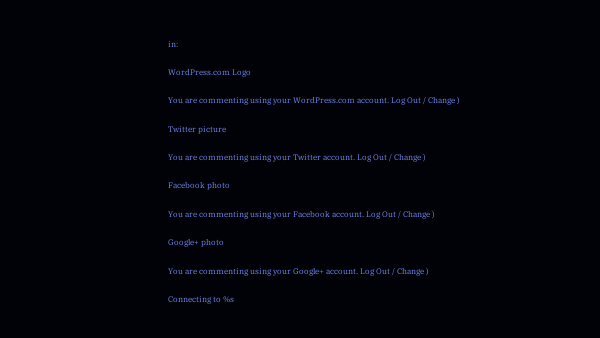in:

WordPress.com Logo

You are commenting using your WordPress.com account. Log Out / Change )

Twitter picture

You are commenting using your Twitter account. Log Out / Change )

Facebook photo

You are commenting using your Facebook account. Log Out / Change )

Google+ photo

You are commenting using your Google+ account. Log Out / Change )

Connecting to %s